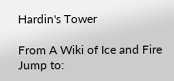Hardin's Tower

From A Wiki of Ice and Fire
Jump to: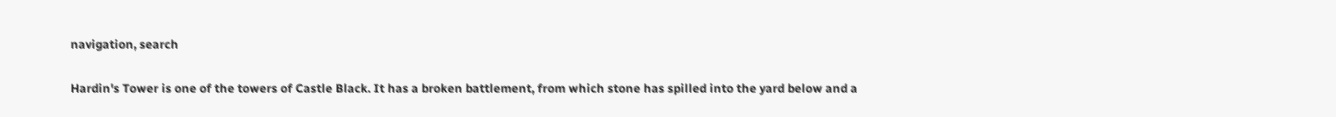navigation, search

Hardin's Tower is one of the towers of Castle Black. It has a broken battlement, from which stone has spilled into the yard below and a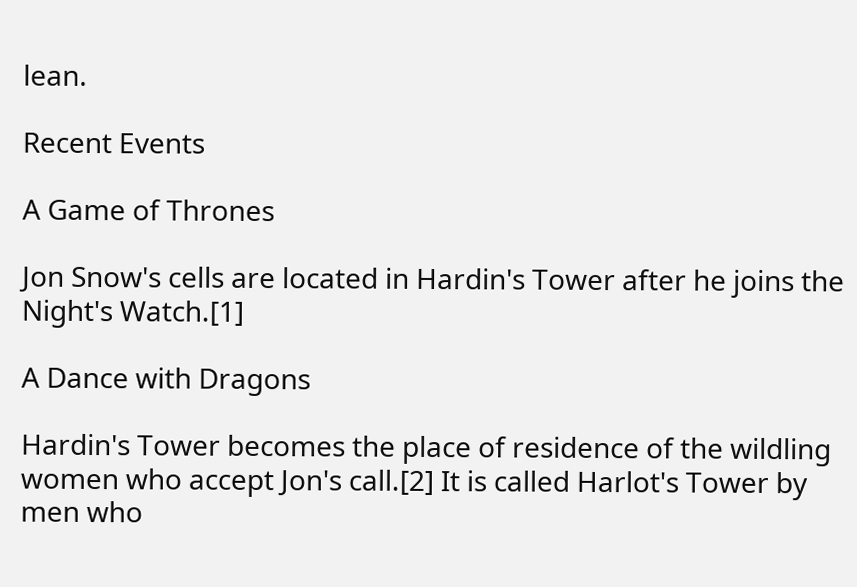lean.

Recent Events

A Game of Thrones

Jon Snow's cells are located in Hardin's Tower after he joins the Night's Watch.[1]

A Dance with Dragons

Hardin's Tower becomes the place of residence of the wildling women who accept Jon's call.[2] It is called Harlot's Tower by men who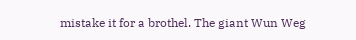mistake it for a brothel. The giant Wun Weg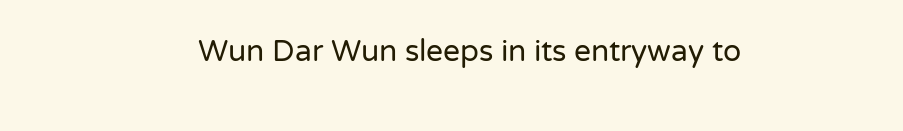Wun Dar Wun sleeps in its entryway to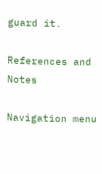guard it.

References and Notes

Navigation menu